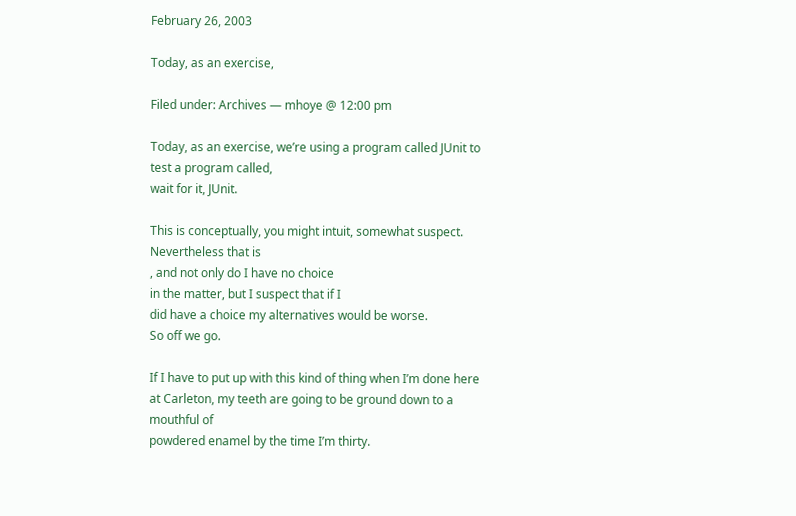February 26, 2003

Today, as an exercise,

Filed under: Archives — mhoye @ 12:00 pm

Today, as an exercise, we’re using a program called JUnit to test a program called,
wait for it, JUnit.

This is conceptually, you might intuit, somewhat suspect. Nevertheless that is
, and not only do I have no choice
in the matter, but I suspect that if I
did have a choice my alternatives would be worse.
So off we go.

If I have to put up with this kind of thing when I’m done here
at Carleton, my teeth are going to be ground down to a mouthful of
powdered enamel by the time I’m thirty.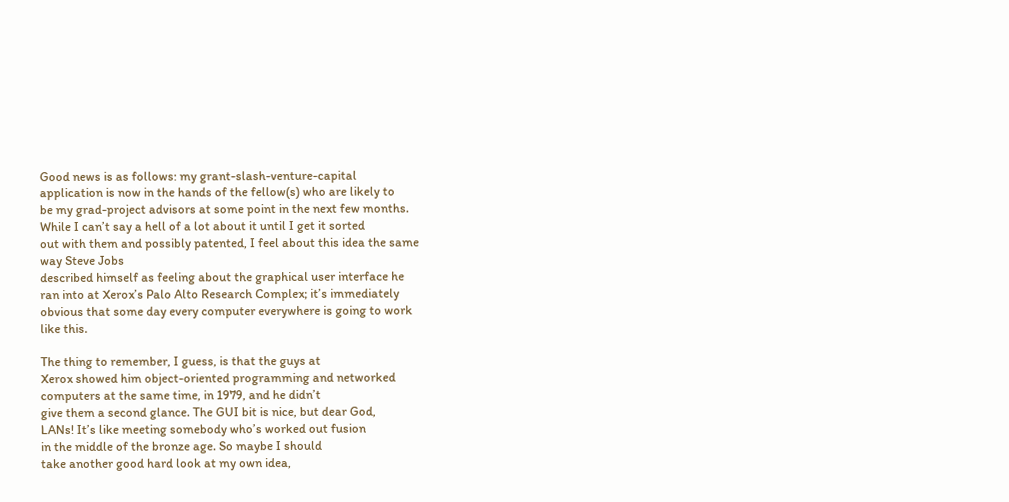Good news is as follows: my grant-slash-venture-capital
application is now in the hands of the fellow(s) who are likely to
be my grad-project advisors at some point in the next few months.
While I can’t say a hell of a lot about it until I get it sorted
out with them and possibly patented, I feel about this idea the same
way Steve Jobs
described himself as feeling about the graphical user interface he
ran into at Xerox’s Palo Alto Research Complex; it’s immediately
obvious that some day every computer everywhere is going to work
like this.

The thing to remember, I guess, is that the guys at
Xerox showed him object-oriented programming and networked
computers at the same time, in 1979, and he didn’t
give them a second glance. The GUI bit is nice, but dear God,
LANs! It’s like meeting somebody who’s worked out fusion
in the middle of the bronze age. So maybe I should
take another good hard look at my own idea,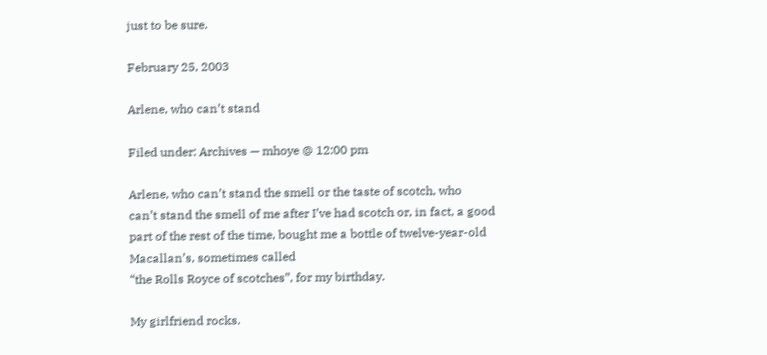just to be sure.

February 25, 2003

Arlene, who can’t stand

Filed under: Archives — mhoye @ 12:00 pm

Arlene, who can’t stand the smell or the taste of scotch, who
can’t stand the smell of me after I’ve had scotch or, in fact, a good
part of the rest of the time, bought me a bottle of twelve-year-old
Macallan’s, sometimes called
“the Rolls Royce of scotches”, for my birthday.

My girlfriend rocks.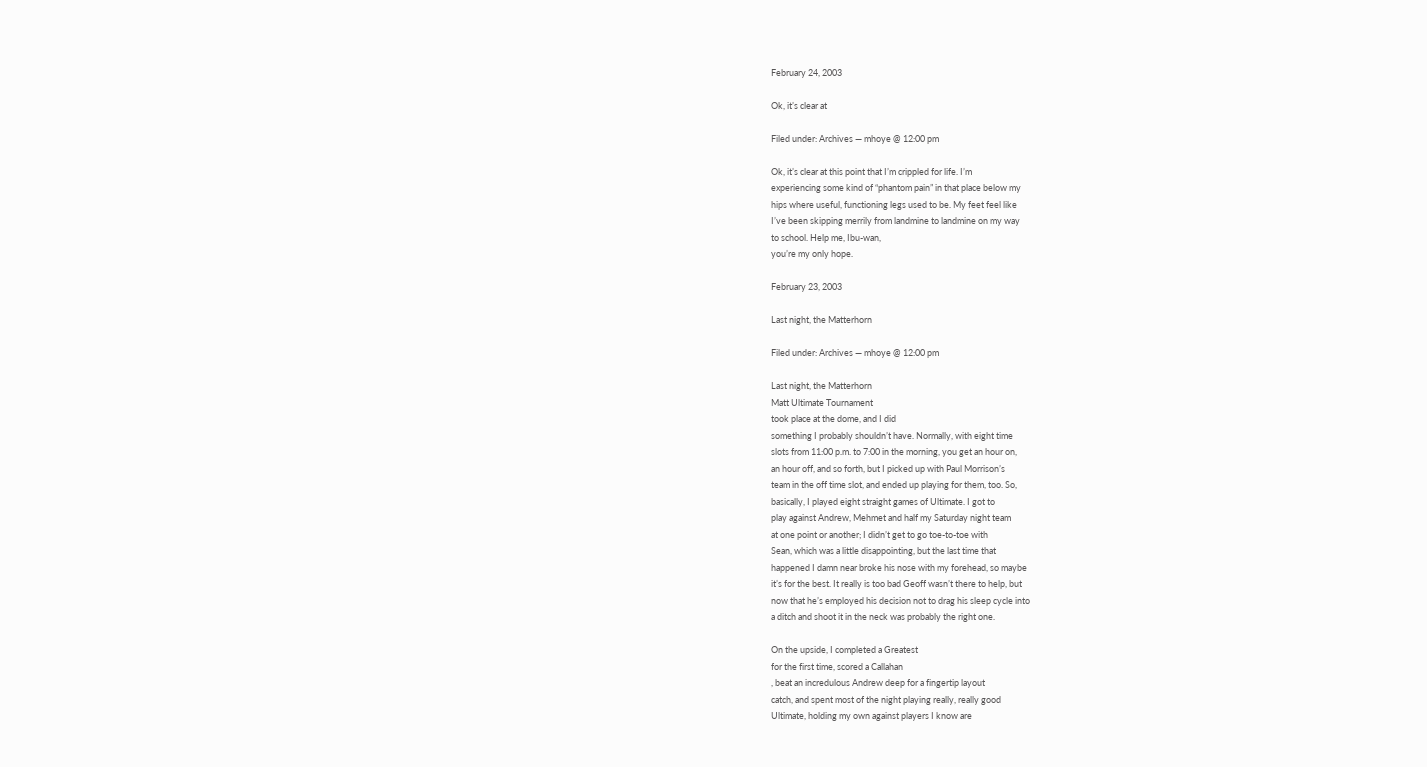February 24, 2003

Ok, it’s clear at

Filed under: Archives — mhoye @ 12:00 pm

Ok, it’s clear at this point that I’m crippled for life. I’m
experiencing some kind of “phantom pain” in that place below my
hips where useful, functioning legs used to be. My feet feel like
I’ve been skipping merrily from landmine to landmine on my way
to school. Help me, Ibu-wan,
you’re my only hope.

February 23, 2003

Last night, the Matterhorn

Filed under: Archives — mhoye @ 12:00 pm

Last night, the Matterhorn
Matt Ultimate Tournament
took place at the dome, and I did
something I probably shouldn’t have. Normally, with eight time
slots from 11:00 p.m. to 7:00 in the morning, you get an hour on,
an hour off, and so forth, but I picked up with Paul Morrison’s
team in the off time slot, and ended up playing for them, too. So,
basically, I played eight straight games of Ultimate. I got to
play against Andrew, Mehmet and half my Saturday night team
at one point or another; I didn’t get to go toe-to-toe with
Sean, which was a little disappointing, but the last time that
happened I damn near broke his nose with my forehead, so maybe
it’s for the best. It really is too bad Geoff wasn’t there to help, but
now that he’s employed his decision not to drag his sleep cycle into
a ditch and shoot it in the neck was probably the right one.

On the upside, I completed a Greatest
for the first time, scored a Callahan
, beat an incredulous Andrew deep for a fingertip layout
catch, and spent most of the night playing really, really good
Ultimate, holding my own against players I know are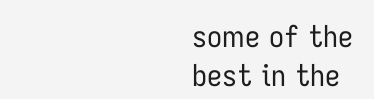some of the
best in the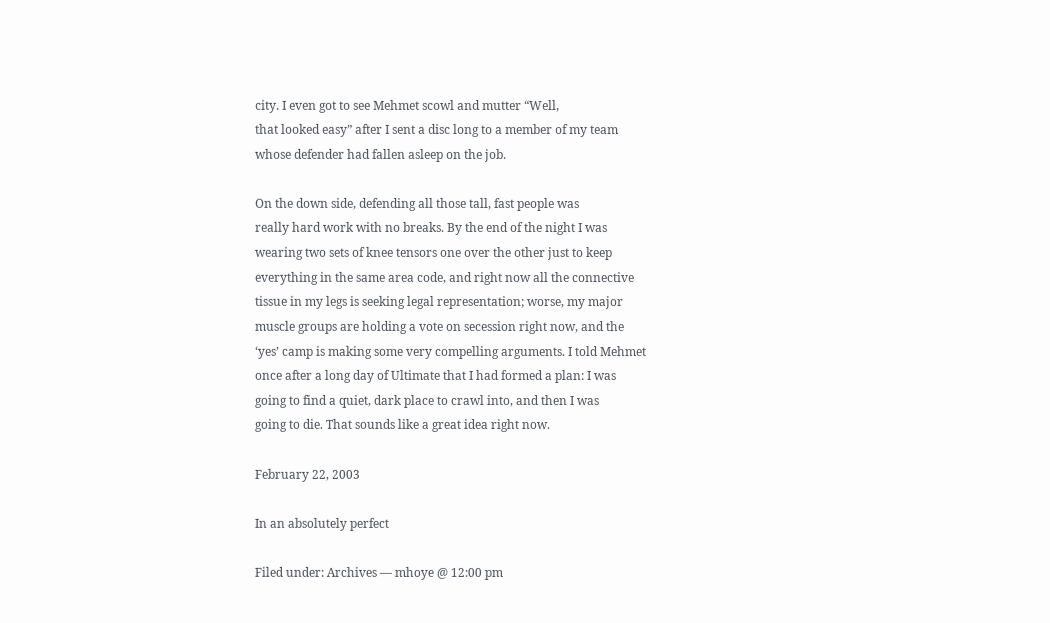city. I even got to see Mehmet scowl and mutter “Well,
that looked easy” after I sent a disc long to a member of my team
whose defender had fallen asleep on the job.

On the down side, defending all those tall, fast people was
really hard work with no breaks. By the end of the night I was
wearing two sets of knee tensors one over the other just to keep
everything in the same area code, and right now all the connective
tissue in my legs is seeking legal representation; worse, my major
muscle groups are holding a vote on secession right now, and the
‘yes’ camp is making some very compelling arguments. I told Mehmet
once after a long day of Ultimate that I had formed a plan: I was
going to find a quiet, dark place to crawl into, and then I was
going to die. That sounds like a great idea right now.

February 22, 2003

In an absolutely perfect

Filed under: Archives — mhoye @ 12:00 pm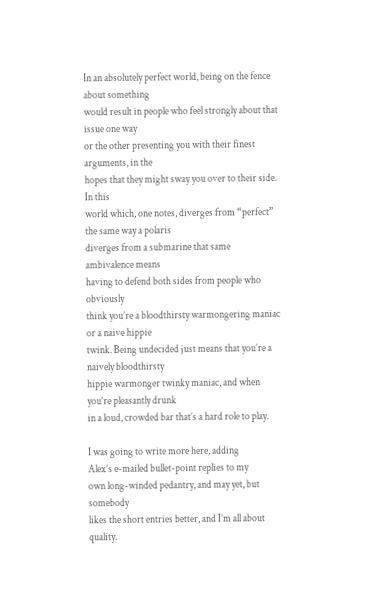In an absolutely perfect world, being on the fence about something
would result in people who feel strongly about that issue one way
or the other presenting you with their finest arguments, in the
hopes that they might sway you over to their side. In this
world which, one notes, diverges from “perfect” the same way a polaris
diverges from a submarine that same ambivalence means
having to defend both sides from people who obviously
think you’re a bloodthirsty warmongering maniac or a naive hippie
twink. Being undecided just means that you’re a naively bloodthirsty
hippie warmonger twinky maniac, and when you’re pleasantly drunk
in a loud, crowded bar that’s a hard role to play.

I was going to write more here, adding
Alex’s e-mailed bullet-point replies to my
own long-winded pedantry, and may yet, but somebody
likes the short entries better, and I’m all about quality.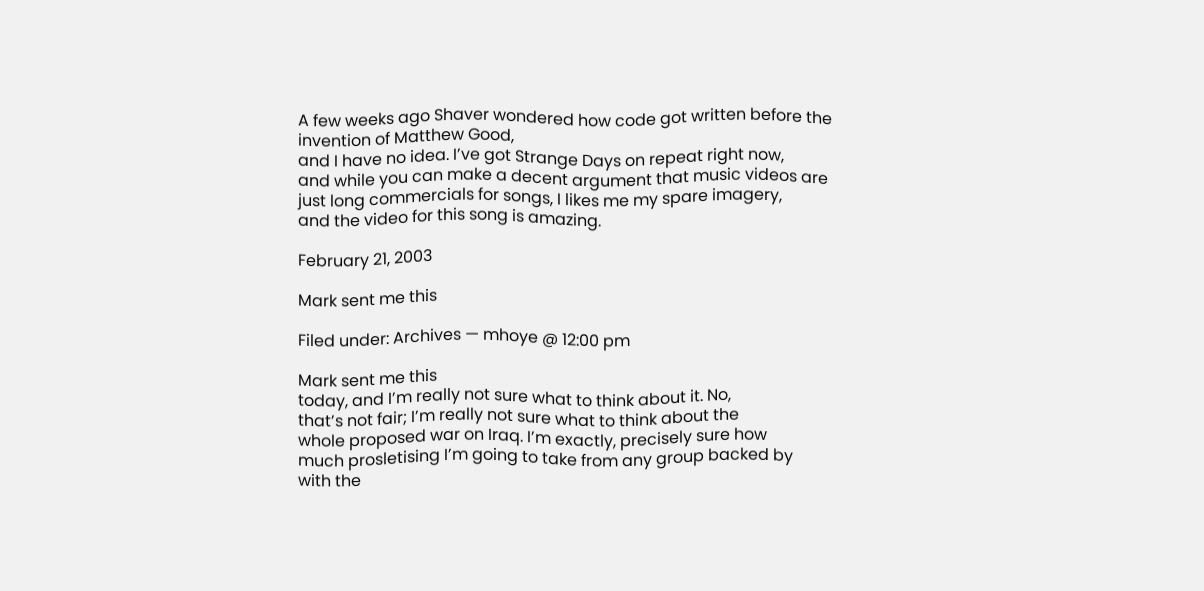A few weeks ago Shaver wondered how code got written before the
invention of Matthew Good,
and I have no idea. I’ve got Strange Days on repeat right now,
and while you can make a decent argument that music videos are
just long commercials for songs, I likes me my spare imagery,
and the video for this song is amazing.

February 21, 2003

Mark sent me this

Filed under: Archives — mhoye @ 12:00 pm

Mark sent me this
today, and I’m really not sure what to think about it. No,
that’s not fair; I’m really not sure what to think about the
whole proposed war on Iraq. I’m exactly, precisely sure how
much prosletising I’m going to take from any group backed by
with the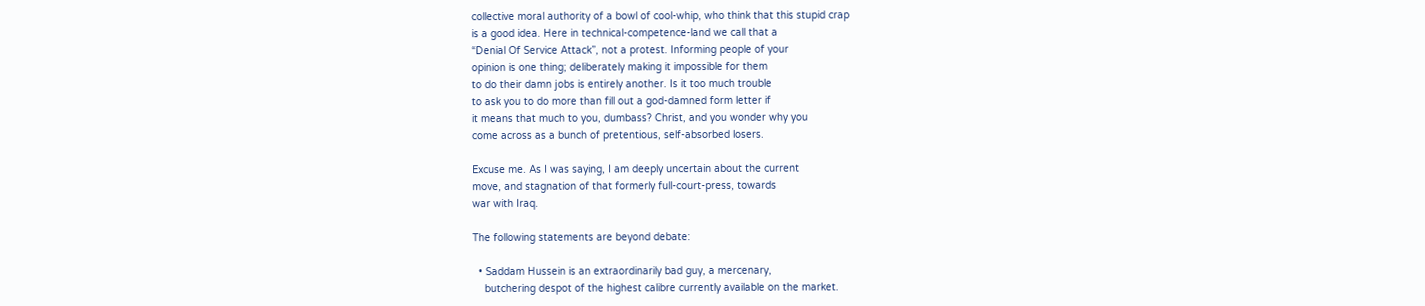collective moral authority of a bowl of cool-whip, who think that this stupid crap
is a good idea. Here in technical-competence-land we call that a
“Denial Of Service Attack”, not a protest. Informing people of your
opinion is one thing; deliberately making it impossible for them
to do their damn jobs is entirely another. Is it too much trouble
to ask you to do more than fill out a god-damned form letter if
it means that much to you, dumbass? Christ, and you wonder why you
come across as a bunch of pretentious, self-absorbed losers.

Excuse me. As I was saying, I am deeply uncertain about the current
move, and stagnation of that formerly full-court-press, towards
war with Iraq.

The following statements are beyond debate:

  • Saddam Hussein is an extraordinarily bad guy, a mercenary,
    butchering despot of the highest calibre currently available on the market.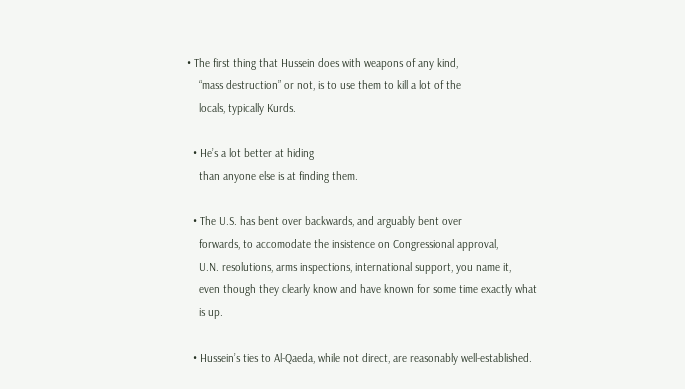• The first thing that Hussein does with weapons of any kind,
    “mass destruction” or not, is to use them to kill a lot of the
    locals, typically Kurds.

  • He’s a lot better at hiding
    than anyone else is at finding them.

  • The U.S. has bent over backwards, and arguably bent over
    forwards, to accomodate the insistence on Congressional approval,
    U.N. resolutions, arms inspections, international support, you name it,
    even though they clearly know and have known for some time exactly what
    is up.

  • Hussein’s ties to Al-Qaeda, while not direct, are reasonably well-established.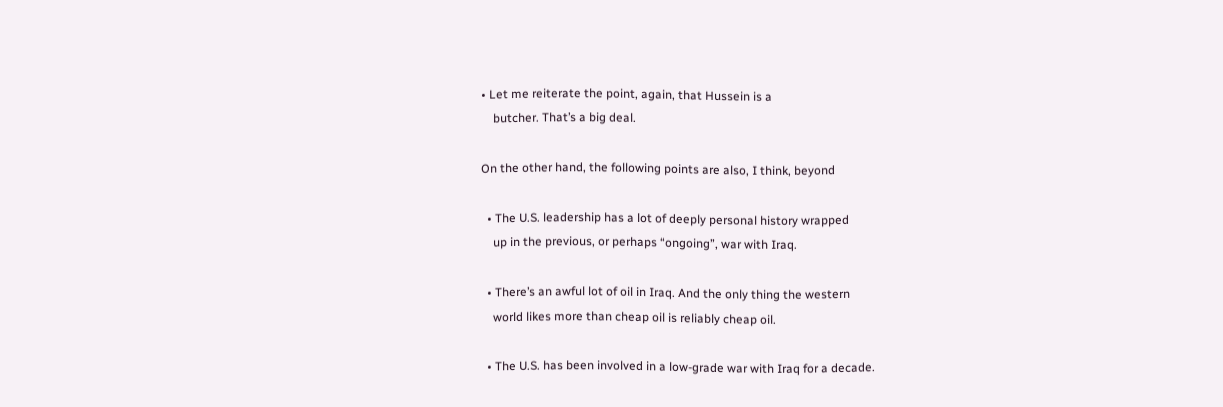• Let me reiterate the point, again, that Hussein is a
    butcher. That’s a big deal.

On the other hand, the following points are also, I think, beyond

  • The U.S. leadership has a lot of deeply personal history wrapped
    up in the previous, or perhaps “ongoing”, war with Iraq.

  • There’s an awful lot of oil in Iraq. And the only thing the western
    world likes more than cheap oil is reliably cheap oil.

  • The U.S. has been involved in a low-grade war with Iraq for a decade.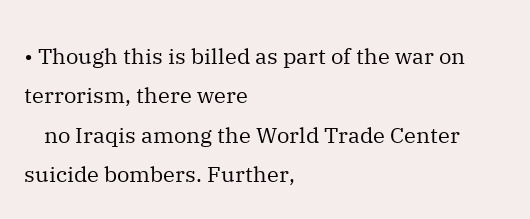• Though this is billed as part of the war on terrorism, there were
    no Iraqis among the World Trade Center suicide bombers. Further,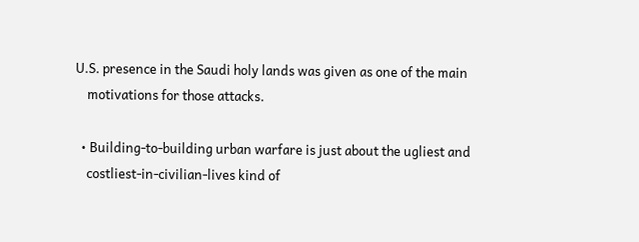U.S. presence in the Saudi holy lands was given as one of the main
    motivations for those attacks.

  • Building-to-building urban warfare is just about the ugliest and
    costliest-in-civilian-lives kind of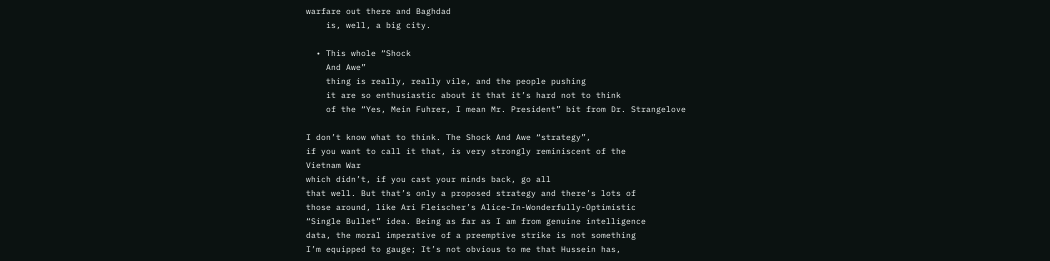warfare out there and Baghdad
    is, well, a big city.

  • This whole “Shock
    And Awe”
    thing is really, really vile, and the people pushing
    it are so enthusiastic about it that it’s hard not to think
    of the “Yes, Mein Fuhrer, I mean Mr. President” bit from Dr. Strangelove

I don’t know what to think. The Shock And Awe “strategy”,
if you want to call it that, is very strongly reminiscent of the
Vietnam War
which didn’t, if you cast your minds back, go all
that well. But that’s only a proposed strategy and there’s lots of
those around, like Ari Fleischer’s Alice-In-Wonderfully-Optimistic
“Single Bullet” idea. Being as far as I am from genuine intelligence
data, the moral imperative of a preemptive strike is not something
I’m equipped to gauge; It’s not obvious to me that Hussein has,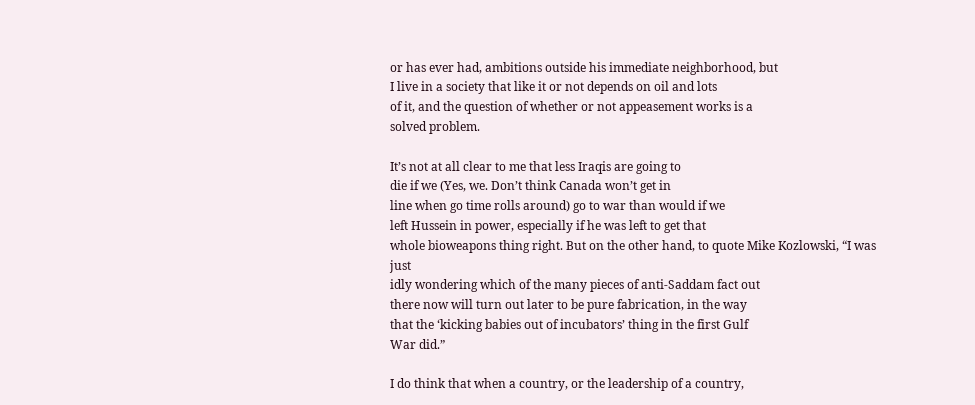or has ever had, ambitions outside his immediate neighborhood, but
I live in a society that like it or not depends on oil and lots
of it, and the question of whether or not appeasement works is a
solved problem.

It’s not at all clear to me that less Iraqis are going to
die if we (Yes, we. Don’t think Canada won’t get in
line when go time rolls around) go to war than would if we
left Hussein in power, especially if he was left to get that
whole bioweapons thing right. But on the other hand, to quote Mike Kozlowski, “I was just
idly wondering which of the many pieces of anti-Saddam fact out
there now will turn out later to be pure fabrication, in the way
that the ‘kicking babies out of incubators’ thing in the first Gulf
War did.”

I do think that when a country, or the leadership of a country,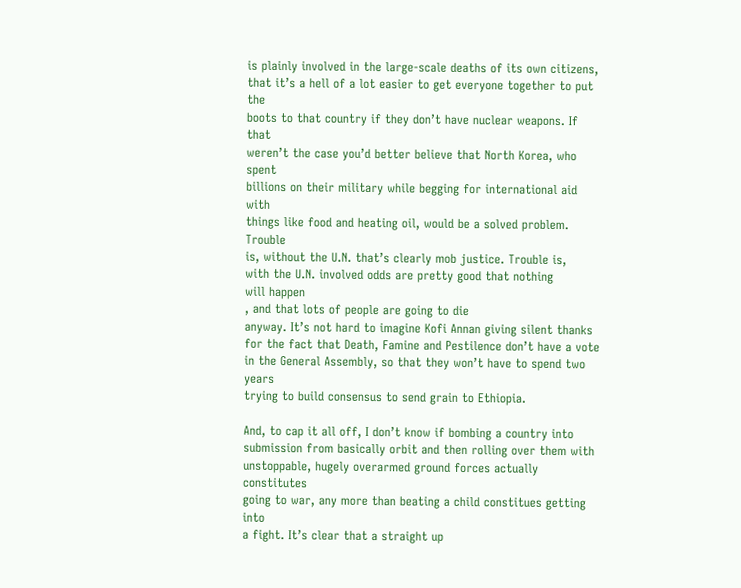is plainly involved in the large-scale deaths of its own citizens,
that it’s a hell of a lot easier to get everyone together to put the
boots to that country if they don’t have nuclear weapons. If that
weren’t the case you’d better believe that North Korea, who spent
billions on their military while begging for international aid with
things like food and heating oil, would be a solved problem. Trouble
is, without the U.N. that’s clearly mob justice. Trouble is,
with the U.N. involved odds are pretty good that nothing
will happen
, and that lots of people are going to die
anyway. It’s not hard to imagine Kofi Annan giving silent thanks
for the fact that Death, Famine and Pestilence don’t have a vote
in the General Assembly, so that they won’t have to spend two years
trying to build consensus to send grain to Ethiopia.

And, to cap it all off, I don’t know if bombing a country into
submission from basically orbit and then rolling over them with
unstoppable, hugely overarmed ground forces actually constitutes
going to war, any more than beating a child constitues getting into
a fight. It’s clear that a straight up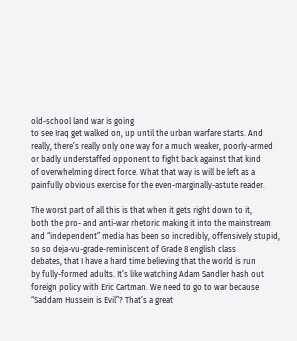old-school land war is going
to see Iraq get walked on, up until the urban warfare starts. And
really, there’s really only one way for a much weaker, poorly-armed
or badly understaffed opponent to fight back against that kind
of overwhelming direct force. What that way is will be left as a
painfully obvious exercise for the even-marginally-astute reader.

The worst part of all this is that when it gets right down to it,
both the pro- and anti-war rhetoric making it into the mainstream
and “independent” media has been so incredibly, offensively stupid,
so so deja-vu-grade-reminiscent of Grade 8 english class
debates, that I have a hard time believing that the world is run
by fully-formed adults. It’s like watching Adam Sandler hash out
foreign policy with Eric Cartman. We need to go to war because
“Saddam Hussein is Evil”? That’s a great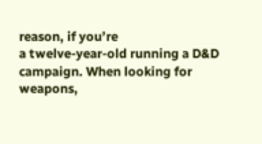reason, if you’re
a twelve-year-old running a D&D campaign. When looking for
weapons,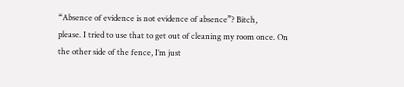“Absence of evidence is not evidence of absence”? Bitch,
please. I tried to use that to get out of cleaning my room once. On
the other side of the fence, I’m just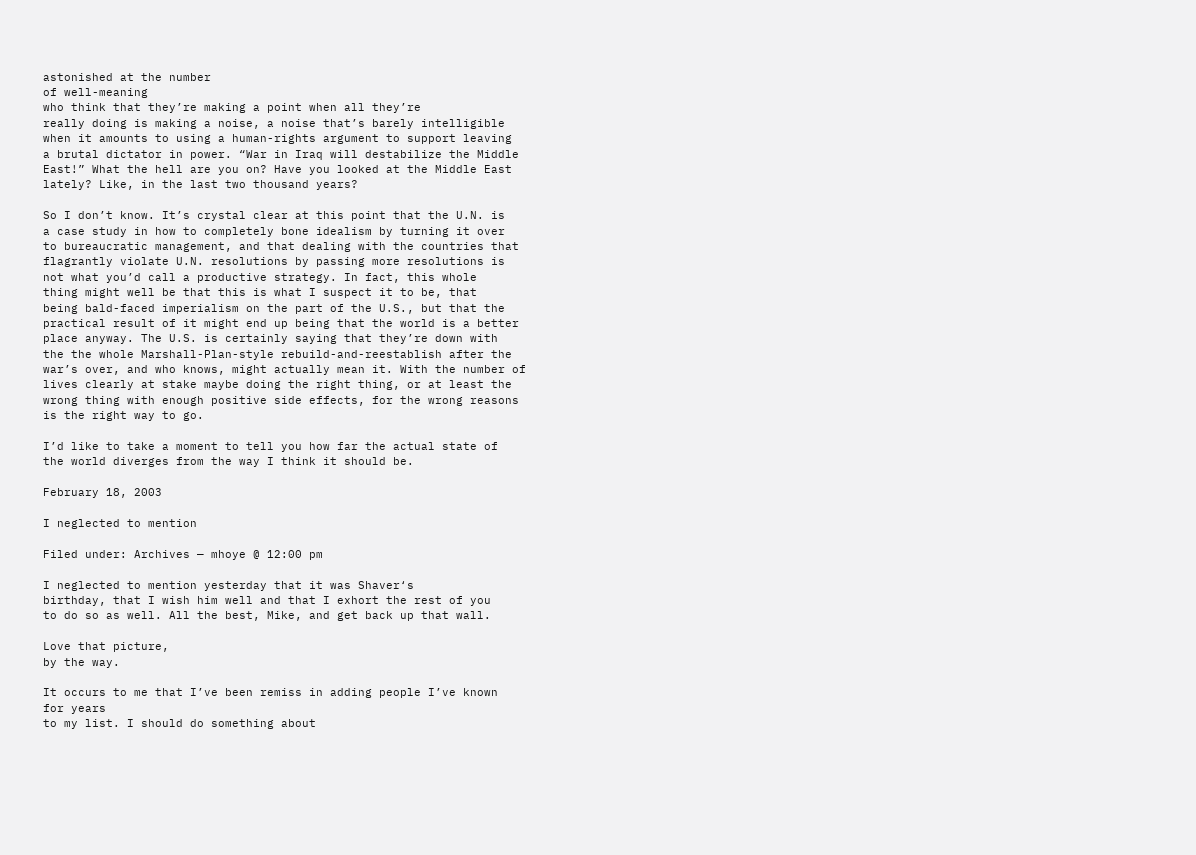astonished at the number
of well-meaning
who think that they’re making a point when all they’re
really doing is making a noise, a noise that’s barely intelligible
when it amounts to using a human-rights argument to support leaving
a brutal dictator in power. “War in Iraq will destabilize the Middle
East!” What the hell are you on? Have you looked at the Middle East
lately? Like, in the last two thousand years?

So I don’t know. It’s crystal clear at this point that the U.N. is
a case study in how to completely bone idealism by turning it over
to bureaucratic management, and that dealing with the countries that
flagrantly violate U.N. resolutions by passing more resolutions is
not what you’d call a productive strategy. In fact, this whole
thing might well be that this is what I suspect it to be, that
being bald-faced imperialism on the part of the U.S., but that the
practical result of it might end up being that the world is a better
place anyway. The U.S. is certainly saying that they’re down with
the the whole Marshall-Plan-style rebuild-and-reestablish after the
war’s over, and who knows, might actually mean it. With the number of
lives clearly at stake maybe doing the right thing, or at least the
wrong thing with enough positive side effects, for the wrong reasons
is the right way to go.

I’d like to take a moment to tell you how far the actual state of
the world diverges from the way I think it should be.

February 18, 2003

I neglected to mention

Filed under: Archives — mhoye @ 12:00 pm

I neglected to mention yesterday that it was Shaver‘s
birthday, that I wish him well and that I exhort the rest of you
to do so as well. All the best, Mike, and get back up that wall.

Love that picture,
by the way.

It occurs to me that I’ve been remiss in adding people I’ve known
for years
to my list. I should do something about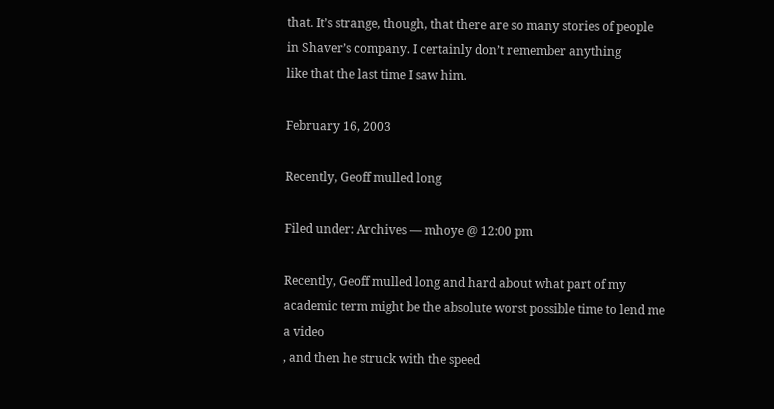that. It’s strange, though, that there are so many stories of people
in Shaver’s company. I certainly don’t remember anything
like that the last time I saw him.

February 16, 2003

Recently, Geoff mulled long

Filed under: Archives — mhoye @ 12:00 pm

Recently, Geoff mulled long and hard about what part of my
academic term might be the absolute worst possible time to lend me
a video
, and then he struck with the speed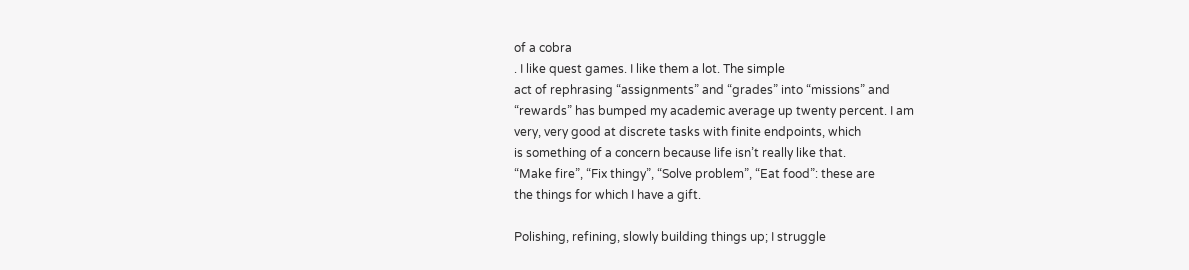of a cobra
. I like quest games. I like them a lot. The simple
act of rephrasing “assignments” and “grades” into “missions” and
“rewards” has bumped my academic average up twenty percent. I am
very, very good at discrete tasks with finite endpoints, which
is something of a concern because life isn’t really like that.
“Make fire”, “Fix thingy”, “Solve problem”, “Eat food”: these are
the things for which I have a gift.

Polishing, refining, slowly building things up; I struggle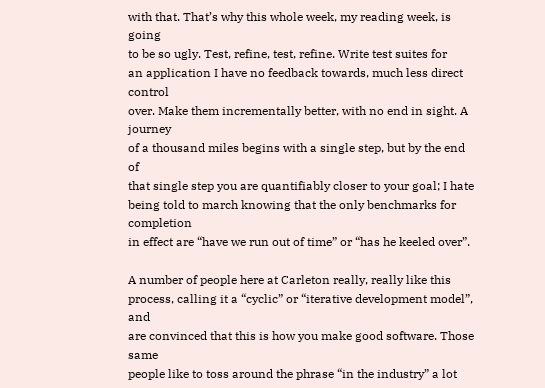with that. That’s why this whole week, my reading week, is going
to be so ugly. Test, refine, test, refine. Write test suites for
an application I have no feedback towards, much less direct control
over. Make them incrementally better, with no end in sight. A journey
of a thousand miles begins with a single step, but by the end of
that single step you are quantifiably closer to your goal; I hate
being told to march knowing that the only benchmarks for completion
in effect are “have we run out of time” or “has he keeled over”.

A number of people here at Carleton really, really like this
process, calling it a “cyclic” or “iterative development model”, and
are convinced that this is how you make good software. Those same
people like to toss around the phrase “in the industry” a lot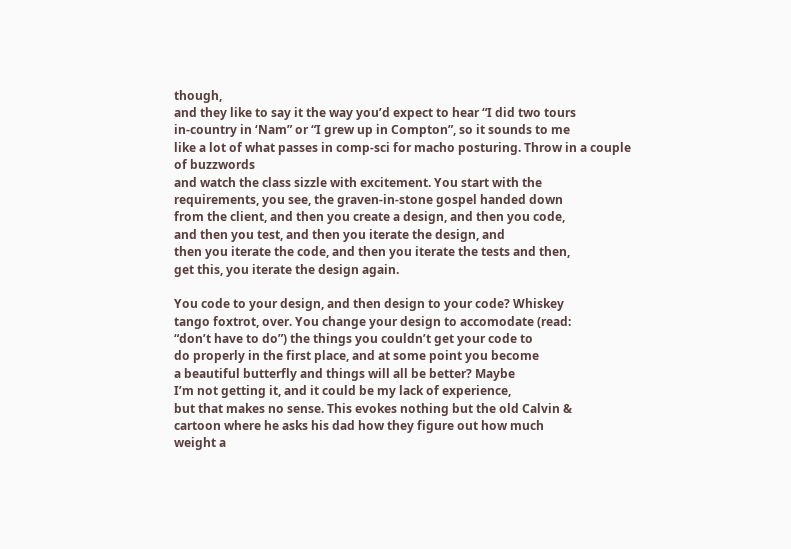though,
and they like to say it the way you’d expect to hear “I did two tours
in-country in ‘Nam” or “I grew up in Compton”, so it sounds to me
like a lot of what passes in comp-sci for macho posturing. Throw in a couple
of buzzwords
and watch the class sizzle with excitement. You start with the
requirements, you see, the graven-in-stone gospel handed down
from the client, and then you create a design, and then you code,
and then you test, and then you iterate the design, and
then you iterate the code, and then you iterate the tests and then,
get this, you iterate the design again.

You code to your design, and then design to your code? Whiskey
tango foxtrot, over. You change your design to accomodate (read:
“don’t have to do”) the things you couldn’t get your code to
do properly in the first place, and at some point you become
a beautiful butterfly and things will all be better? Maybe
I’m not getting it, and it could be my lack of experience,
but that makes no sense. This evokes nothing but the old Calvin &
cartoon where he asks his dad how they figure out how much
weight a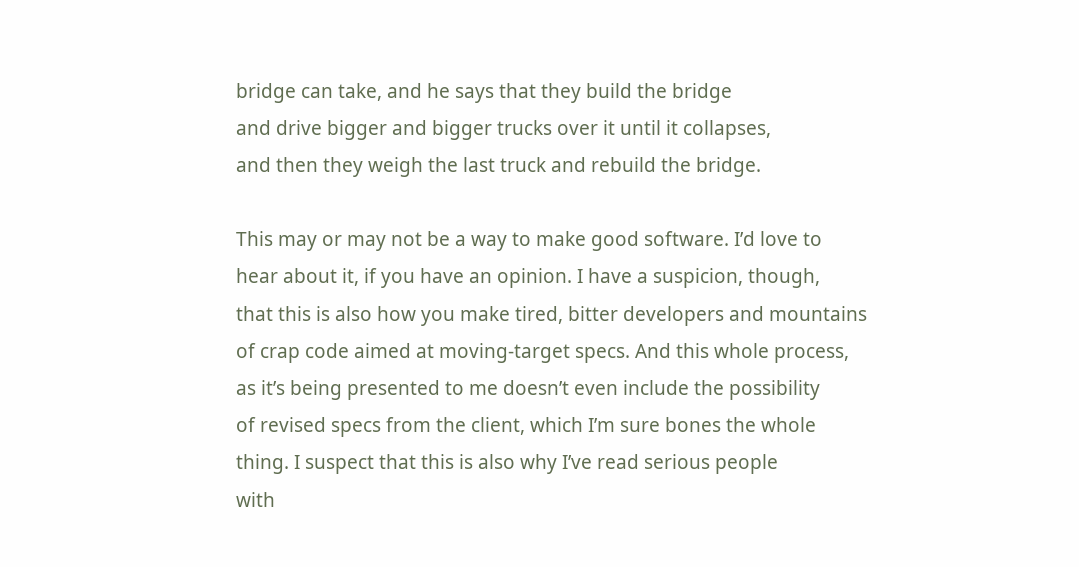bridge can take, and he says that they build the bridge
and drive bigger and bigger trucks over it until it collapses,
and then they weigh the last truck and rebuild the bridge.

This may or may not be a way to make good software. I’d love to
hear about it, if you have an opinion. I have a suspicion, though,
that this is also how you make tired, bitter developers and mountains
of crap code aimed at moving-target specs. And this whole process,
as it’s being presented to me doesn’t even include the possibility
of revised specs from the client, which I’m sure bones the whole
thing. I suspect that this is also why I’ve read serious people
with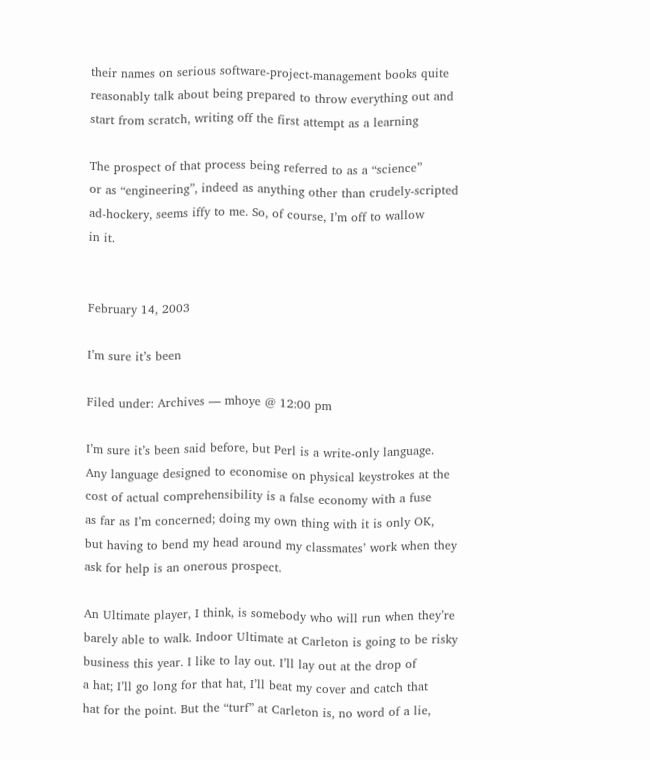their names on serious software-project-management books quite
reasonably talk about being prepared to throw everything out and
start from scratch, writing off the first attempt as a learning

The prospect of that process being referred to as a “science”
or as “engineering”, indeed as anything other than crudely-scripted
ad-hockery, seems iffy to me. So, of course, I’m off to wallow
in it.


February 14, 2003

I’m sure it’s been

Filed under: Archives — mhoye @ 12:00 pm

I’m sure it’s been said before, but Perl is a write-only language.
Any language designed to economise on physical keystrokes at the
cost of actual comprehensibility is a false economy with a fuse
as far as I’m concerned; doing my own thing with it is only OK,
but having to bend my head around my classmates’ work when they
ask for help is an onerous prospect.

An Ultimate player, I think, is somebody who will run when they’re
barely able to walk. Indoor Ultimate at Carleton is going to be risky
business this year. I like to lay out. I’ll lay out at the drop of
a hat; I’ll go long for that hat, I’ll beat my cover and catch that
hat for the point. But the “turf” at Carleton is, no word of a lie,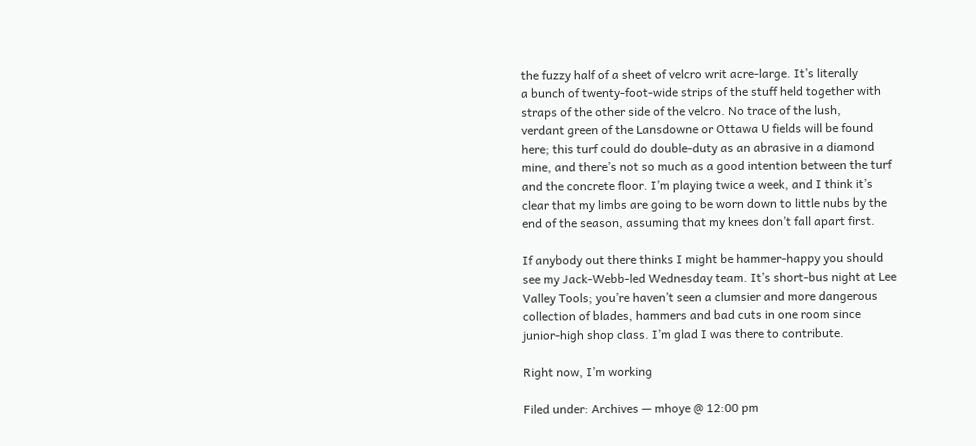the fuzzy half of a sheet of velcro writ acre-large. It’s literally
a bunch of twenty-foot-wide strips of the stuff held together with
straps of the other side of the velcro. No trace of the lush,
verdant green of the Lansdowne or Ottawa U fields will be found
here; this turf could do double-duty as an abrasive in a diamond
mine, and there’s not so much as a good intention between the turf
and the concrete floor. I’m playing twice a week, and I think it’s
clear that my limbs are going to be worn down to little nubs by the
end of the season, assuming that my knees don’t fall apart first.

If anybody out there thinks I might be hammer-happy you should
see my Jack-Webb-led Wednesday team. It’s short-bus night at Lee
Valley Tools; you’re haven’t seen a clumsier and more dangerous
collection of blades, hammers and bad cuts in one room since
junior-high shop class. I’m glad I was there to contribute.

Right now, I’m working

Filed under: Archives — mhoye @ 12:00 pm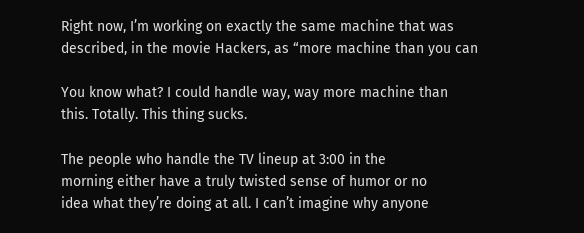Right now, I’m working on exactly the same machine that was
described, in the movie Hackers, as “more machine than you can

You know what? I could handle way, way more machine than
this. Totally. This thing sucks.

The people who handle the TV lineup at 3:00 in the
morning either have a truly twisted sense of humor or no
idea what they’re doing at all. I can’t imagine why anyone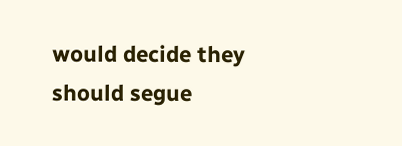would decide they should segue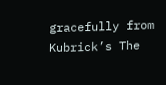gracefully from Kubrick’s The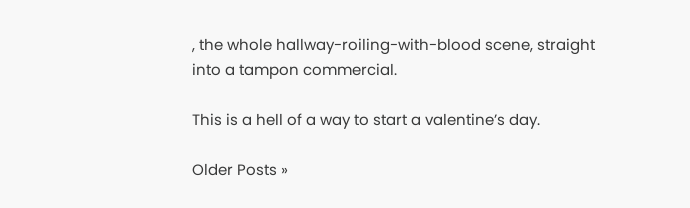, the whole hallway-roiling-with-blood scene, straight
into a tampon commercial.

This is a hell of a way to start a valentine’s day.

Older Posts »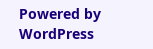Powered by WordPress